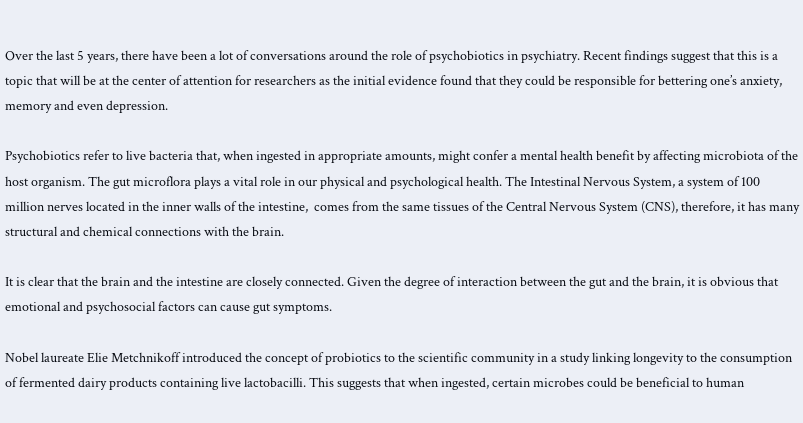Over the last 5 years, there have been a lot of conversations around the role of psychobiotics in psychiatry. Recent findings suggest that this is a topic that will be at the center of attention for researchers as the initial evidence found that they could be responsible for bettering one’s anxiety, memory and even depression.

Psychobiotics refer to live bacteria that, when ingested in appropriate amounts, might confer a mental health benefit by affecting microbiota of the host organism. The gut microflora plays a vital role in our physical and psychological health. The Intestinal Nervous System, a system of 100 million nerves located in the inner walls of the intestine,  comes from the same tissues of the Central Nervous System (CNS), therefore, it has many structural and chemical connections with the brain.

It is clear that the brain and the intestine are closely connected. Given the degree of interaction between the gut and the brain, it is obvious that emotional and psychosocial factors can cause gut symptoms.

Nobel laureate Elie Metchnikoff introduced the concept of probiotics to the scientific community in a study linking longevity to the consumption of fermented dairy products containing live lactobacilli. This suggests that when ingested, certain microbes could be beneficial to human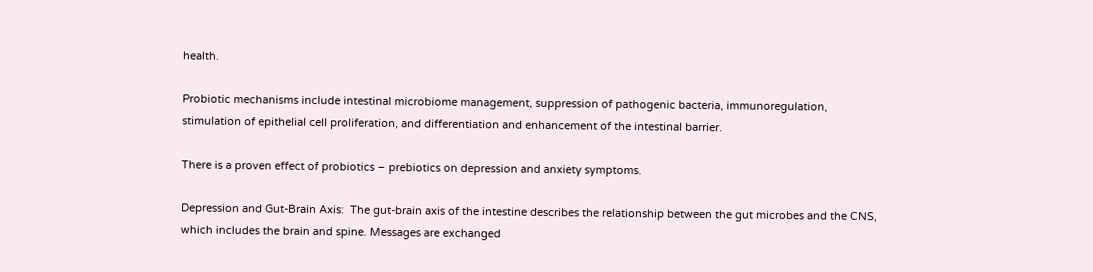health.

Probiotic mechanisms include intestinal microbiome management, suppression of pathogenic bacteria, immunoregulation, stimulation of epithelial cell proliferation, and differentiation and enhancement of the intestinal barrier.

There is a proven effect of probiotics – prebiotics on depression and anxiety symptoms.

Depression and Gut-Brain Axis:  The gut-brain axis of the intestine describes the relationship between the gut microbes and the CNS, which includes the brain and spine. Messages are exchanged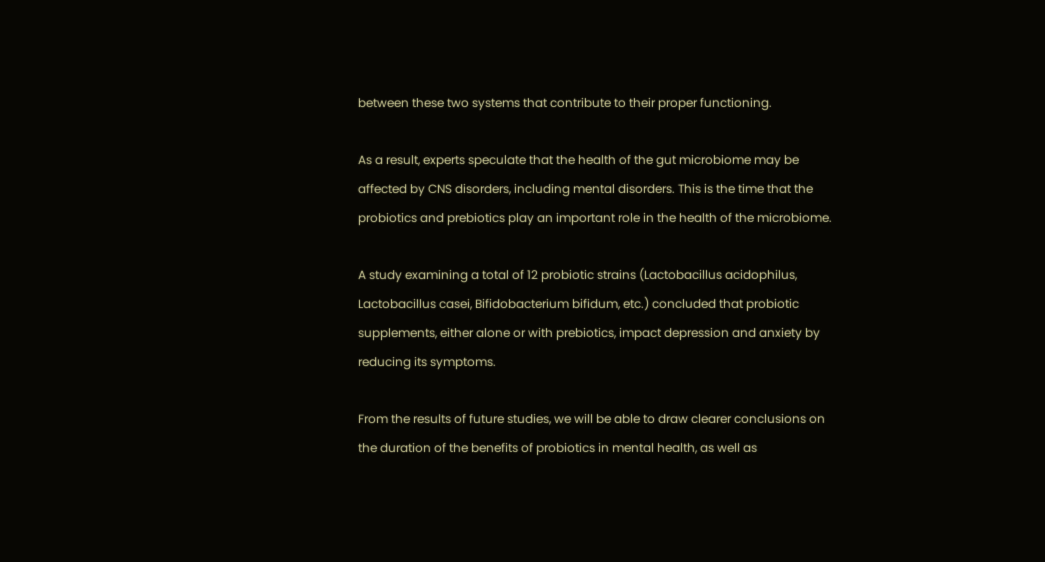between these two systems that contribute to their proper functioning.

As a result, experts speculate that the health of the gut microbiome may be affected by CNS disorders, including mental disorders. This is the time that the probiotics and prebiotics play an important role in the health of the microbiome.

A study examining a total of 12 probiotic strains (Lactobacillus acidophilus, Lactobacillus casei, Bifidobacterium bifidum, etc.) concluded that probiotic supplements, either alone or with prebiotics, impact depression and anxiety by reducing its symptoms.

From the results of future studies, we will be able to draw clearer conclusions on the duration of the benefits of probiotics in mental health, as well as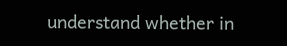understand whether in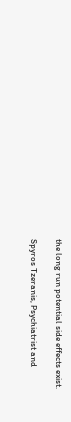the long run potential side effects exist.

Spyros Tzeranis, Psychiatrist and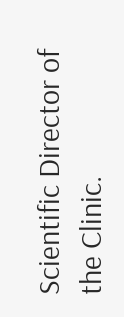Scientific Director of the Clinic.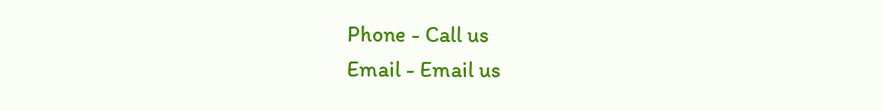Phone - Call us
Email - Email us